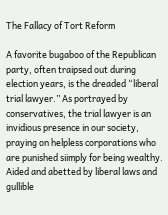The Fallacy of Tort Reform

A favorite bugaboo of the Republican party, often traipsed out during election years, is the dreaded “liberal trial lawyer.” As portrayed by conservatives, the trial lawyer is an invidious presence in our society, praying on helpless corporations who are punished siimply for being wealthy. Aided and abetted by liberal laws and gullible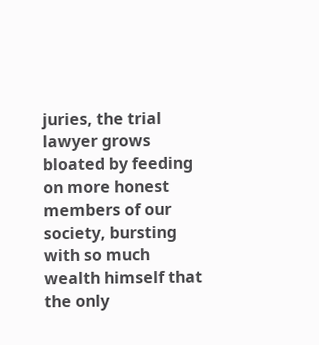juries, the trial lawyer grows bloated by feeding on more honest members of our society, bursting with so much wealth himself that the only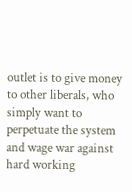outlet is to give money to other liberals, who simply want to perpetuate the system and wage war against hard working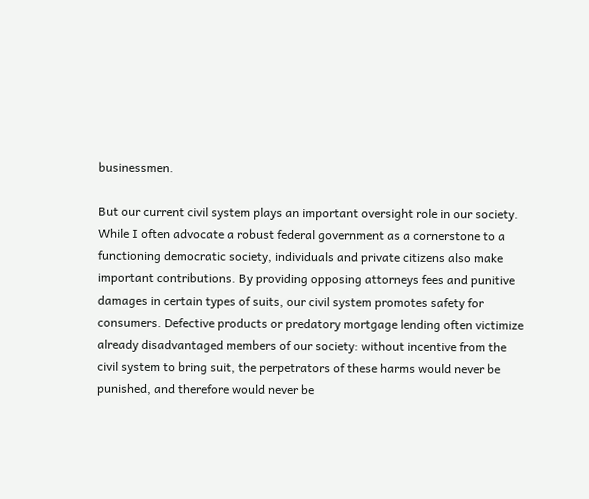businessmen.

But our current civil system plays an important oversight role in our society. While I often advocate a robust federal government as a cornerstone to a functioning democratic society, individuals and private citizens also make important contributions. By providing opposing attorneys fees and punitive damages in certain types of suits, our civil system promotes safety for consumers. Defective products or predatory mortgage lending often victimize already disadvantaged members of our society: without incentive from the civil system to bring suit, the perpetrators of these harms would never be punished, and therefore would never be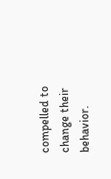compelled to change their behavior.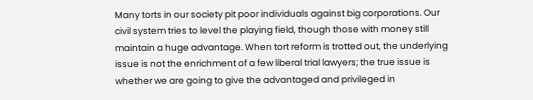Many torts in our society pit poor individuals against big corporations. Our civil system tries to level the playing field, though those with money still maintain a huge advantage. When tort reform is trotted out, the underlying issue is not the enrichment of a few liberal trial lawyers; the true issue is whether we are going to give the advantaged and privileged in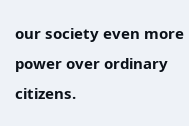our society even more power over ordinary citizens.